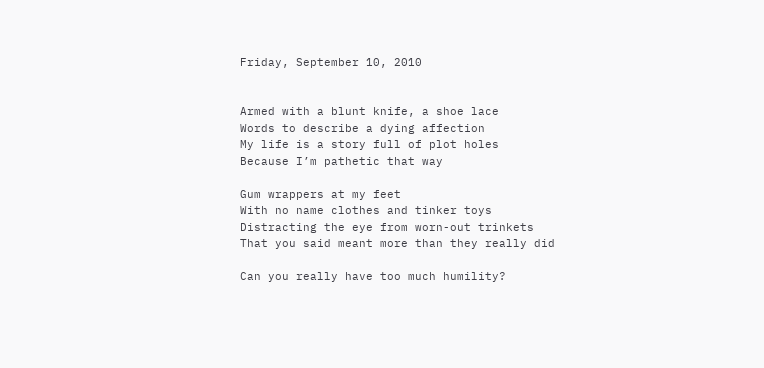Friday, September 10, 2010


Armed with a blunt knife, a shoe lace
Words to describe a dying affection
My life is a story full of plot holes
Because I’m pathetic that way

Gum wrappers at my feet
With no name clothes and tinker toys
Distracting the eye from worn-out trinkets
That you said meant more than they really did

Can you really have too much humility?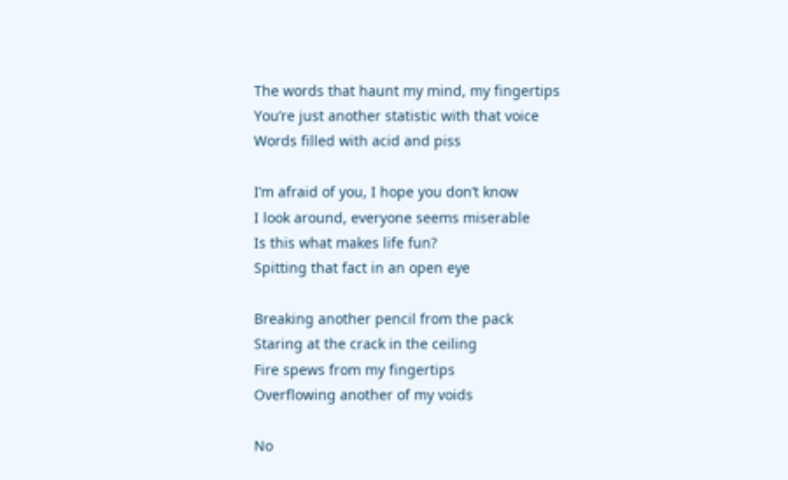The words that haunt my mind, my fingertips
You’re just another statistic with that voice
Words filled with acid and piss

I’m afraid of you, I hope you don’t know
I look around, everyone seems miserable
Is this what makes life fun?
Spitting that fact in an open eye

Breaking another pencil from the pack
Staring at the crack in the ceiling
Fire spews from my fingertips
Overflowing another of my voids

No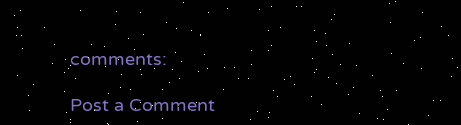comments:

Post a Comment